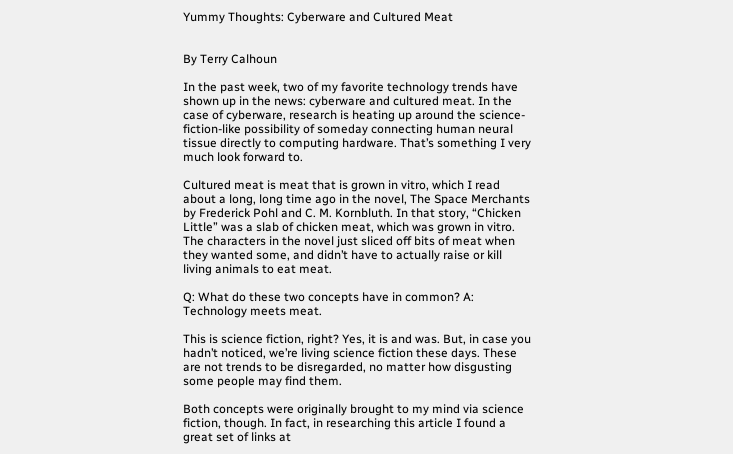Yummy Thoughts: Cyberware and Cultured Meat


By Terry Calhoun

In the past week, two of my favorite technology trends have shown up in the news: cyberware and cultured meat. In the case of cyberware, research is heating up around the science-fiction-like possibility of someday connecting human neural tissue directly to computing hardware. That’s something I very much look forward to.

Cultured meat is meat that is grown in vitro, which I read about a long, long time ago in the novel, The Space Merchants by Frederick Pohl and C. M. Kornbluth. In that story, “Chicken Little” was a slab of chicken meat, which was grown in vitro. The characters in the novel just sliced off bits of meat when they wanted some, and didn’t have to actually raise or kill living animals to eat meat.

Q: What do these two concepts have in common? A: Technology meets meat.

This is science fiction, right? Yes, it is and was. But, in case you hadn’t noticed, we’re living science fiction these days. These are not trends to be disregarded, no matter how disgusting some people may find them.

Both concepts were originally brought to my mind via science fiction, though. In fact, in researching this article I found a great set of links at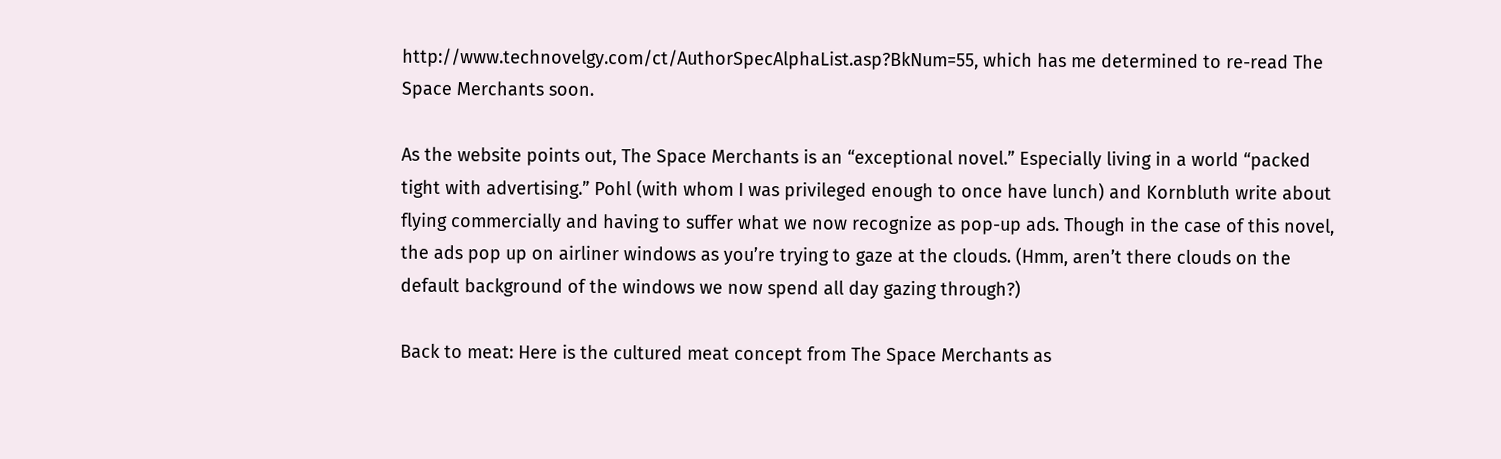http://www.technovelgy.com/ct/AuthorSpecAlphaList.asp?BkNum=55, which has me determined to re-read The Space Merchants soon.

As the website points out, The Space Merchants is an “exceptional novel.” Especially living in a world “packed tight with advertising.” Pohl (with whom I was privileged enough to once have lunch) and Kornbluth write about flying commercially and having to suffer what we now recognize as pop-up ads. Though in the case of this novel, the ads pop up on airliner windows as you’re trying to gaze at the clouds. (Hmm, aren’t there clouds on the default background of the windows we now spend all day gazing through?)

Back to meat: Here is the cultured meat concept from The Space Merchants as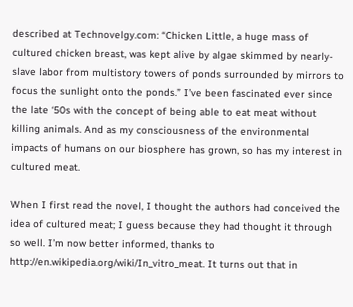described at Technovelgy.com: “Chicken Little, a huge mass of cultured chicken breast, was kept alive by algae skimmed by nearly-slave labor from multistory towers of ponds surrounded by mirrors to focus the sunlight onto the ponds.” I’ve been fascinated ever since the late ‘50s with the concept of being able to eat meat without killing animals. And as my consciousness of the environmental impacts of humans on our biosphere has grown, so has my interest in cultured meat.

When I first read the novel, I thought the authors had conceived the idea of cultured meat; I guess because they had thought it through so well. I’m now better informed, thanks to http://en.wikipedia.org/wiki/In_vitro_meat. It turns out that in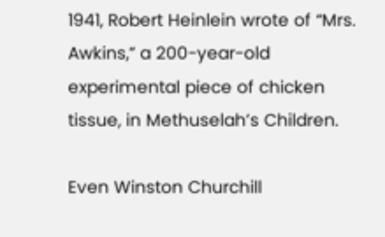1941, Robert Heinlein wrote of “Mrs. Awkins,” a 200-year-old experimental piece of chicken tissue, in Methuselah’s Children.

Even Winston Churchill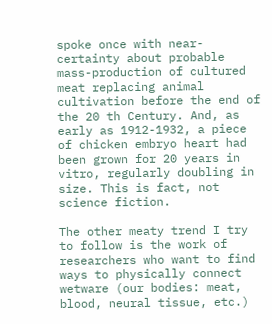spoke once with near-certainty about probable mass-production of cultured meat replacing animal cultivation before the end of the 20 th Century. And, as early as 1912-1932, a piece of chicken embryo heart had been grown for 20 years in vitro, regularly doubling in size. This is fact, not science fiction.

The other meaty trend I try to follow is the work of researchers who want to find ways to physically connect wetware (our bodies: meat, blood, neural tissue, etc.)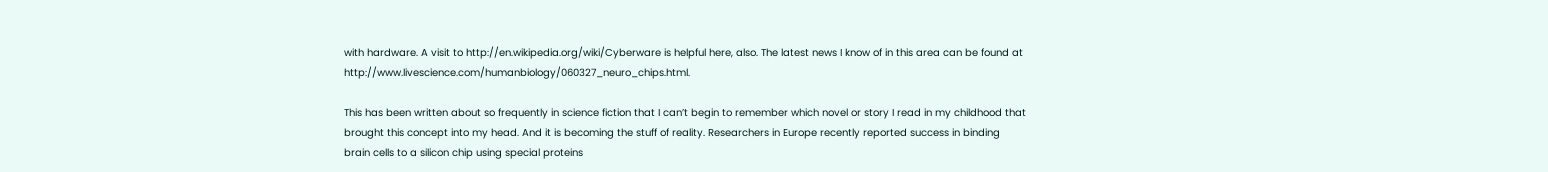with hardware. A visit to http://en.wikipedia.org/wiki/Cyberware is helpful here, also. The latest news I know of in this area can be found at http://www.livescience.com/humanbiology/060327_neuro_chips.html.

This has been written about so frequently in science fiction that I can’t begin to remember which novel or story I read in my childhood that brought this concept into my head. And it is becoming the stuff of reality. Researchers in Europe recently reported success in binding brain cells to a silicon chip using special proteins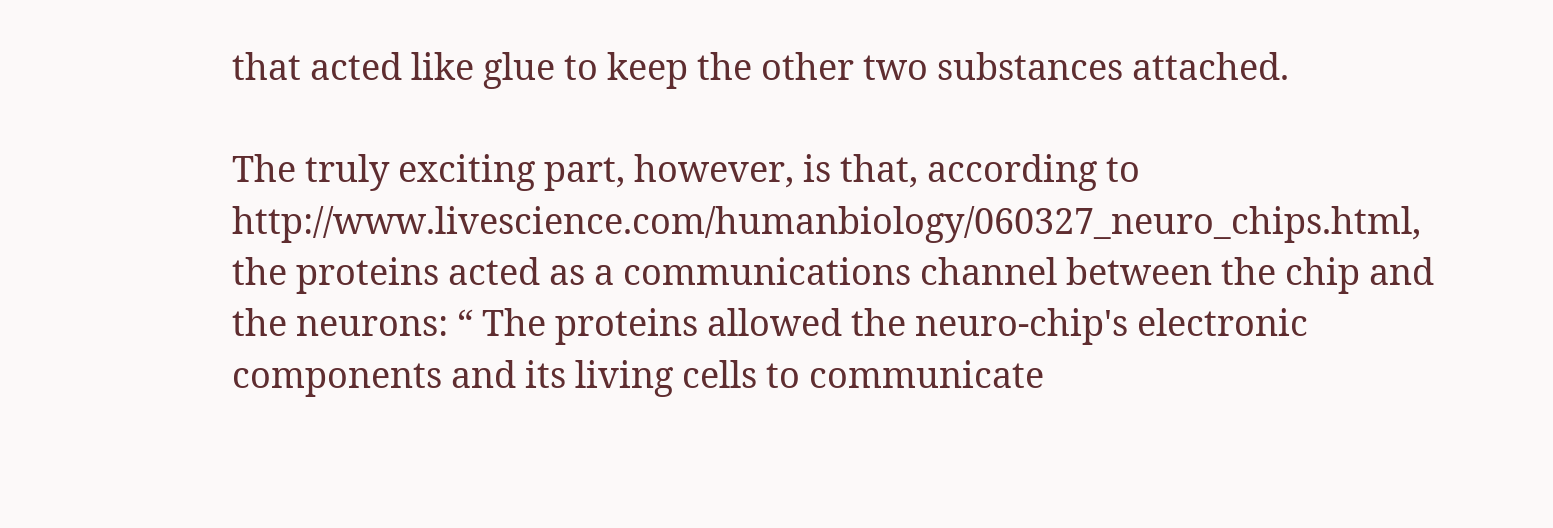that acted like glue to keep the other two substances attached.

The truly exciting part, however, is that, according to http://www.livescience.com/humanbiology/060327_neuro_chips.html, the proteins acted as a communications channel between the chip and the neurons: “ The proteins allowed the neuro-chip's electronic components and its living cells to communicate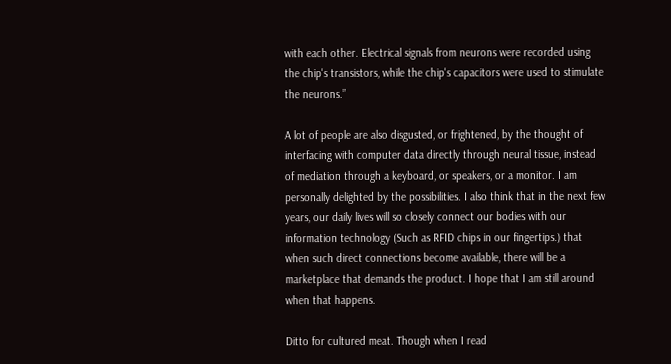with each other. Electrical signals from neurons were recorded using the chip's transistors, while the chip's capacitors were used to stimulate the neurons.”

A lot of people are also disgusted, or frightened, by the thought of interfacing with computer data directly through neural tissue, instead of mediation through a keyboard, or speakers, or a monitor. I am personally delighted by the possibilities. I also think that in the next few years, our daily lives will so closely connect our bodies with our information technology (Such as RFID chips in our fingertips.) that when such direct connections become available, there will be a marketplace that demands the product. I hope that I am still around when that happens.

Ditto for cultured meat. Though when I read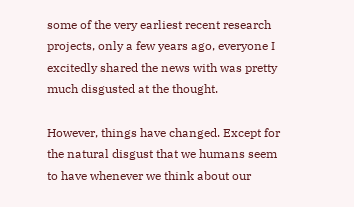some of the very earliest recent research projects, only a few years ago, everyone I excitedly shared the news with was pretty much disgusted at the thought.

However, things have changed. Except for the natural disgust that we humans seem to have whenever we think about our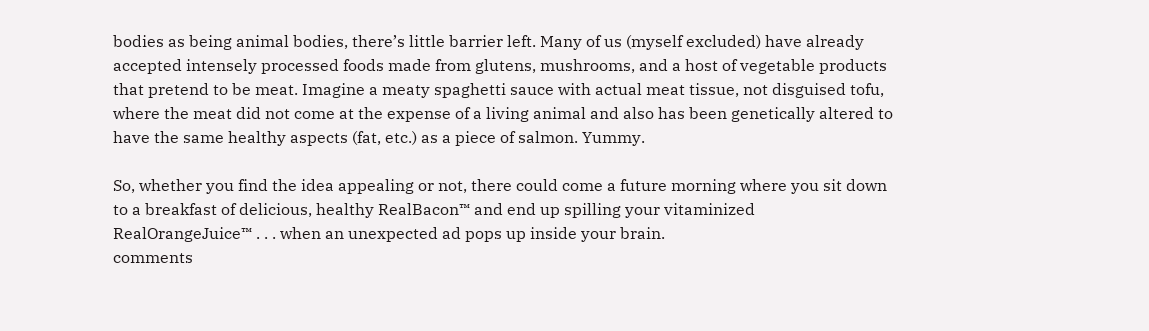bodies as being animal bodies, there’s little barrier left. Many of us (myself excluded) have already accepted intensely processed foods made from glutens, mushrooms, and a host of vegetable products that pretend to be meat. Imagine a meaty spaghetti sauce with actual meat tissue, not disguised tofu, where the meat did not come at the expense of a living animal and also has been genetically altered to have the same healthy aspects (fat, etc.) as a piece of salmon. Yummy.

So, whether you find the idea appealing or not, there could come a future morning where you sit down to a breakfast of delicious, healthy RealBacon™ and end up spilling your vitaminized RealOrangeJuice™ . . . when an unexpected ad pops up inside your brain.
comments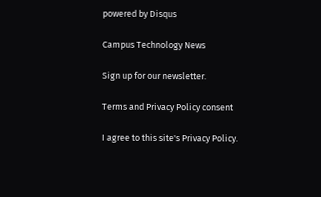powered by Disqus

Campus Technology News

Sign up for our newsletter.

Terms and Privacy Policy consent

I agree to this site's Privacy Policy.